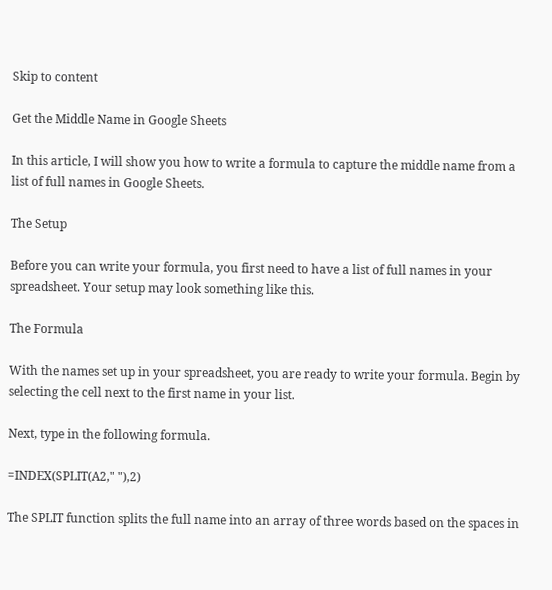Skip to content

Get the Middle Name in Google Sheets

In this article, I will show you how to write a formula to capture the middle name from a list of full names in Google Sheets.

The Setup

Before you can write your formula, you first need to have a list of full names in your spreadsheet. Your setup may look something like this.

The Formula

With the names set up in your spreadsheet, you are ready to write your formula. Begin by selecting the cell next to the first name in your list.

Next, type in the following formula.

=INDEX(SPLIT(A2," "),2)

The SPLIT function splits the full name into an array of three words based on the spaces in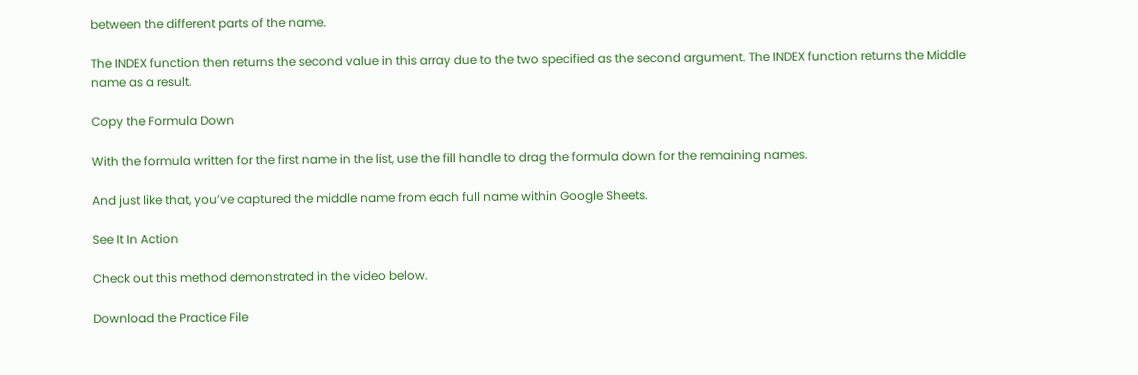between the different parts of the name.

The INDEX function then returns the second value in this array due to the two specified as the second argument. The INDEX function returns the Middle name as a result.

Copy the Formula Down

With the formula written for the first name in the list, use the fill handle to drag the formula down for the remaining names.

And just like that, you’ve captured the middle name from each full name within Google Sheets.

See It In Action

Check out this method demonstrated in the video below.

Download the Practice File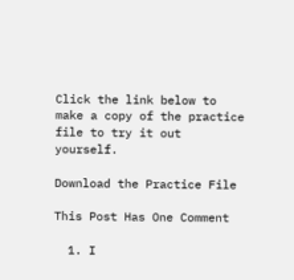Click the link below to make a copy of the practice file to try it out yourself.

Download the Practice File

This Post Has One Comment

  1. I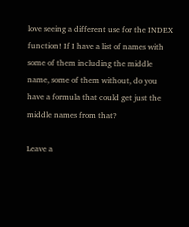love seeing a different use for the INDEX function! If I have a list of names with some of them including the middle name, some of them without, do you have a formula that could get just the middle names from that?

Leave a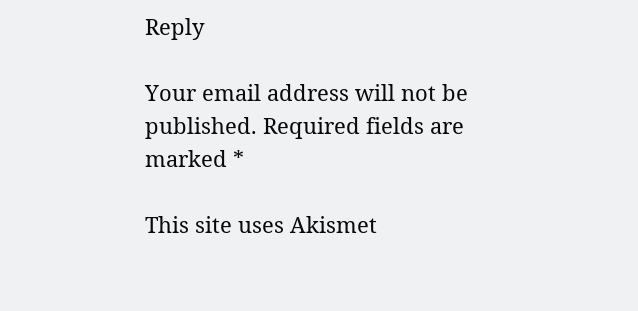Reply

Your email address will not be published. Required fields are marked *

This site uses Akismet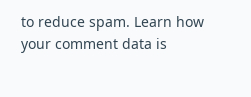to reduce spam. Learn how your comment data is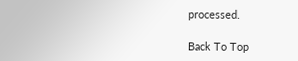processed.

Back To Top